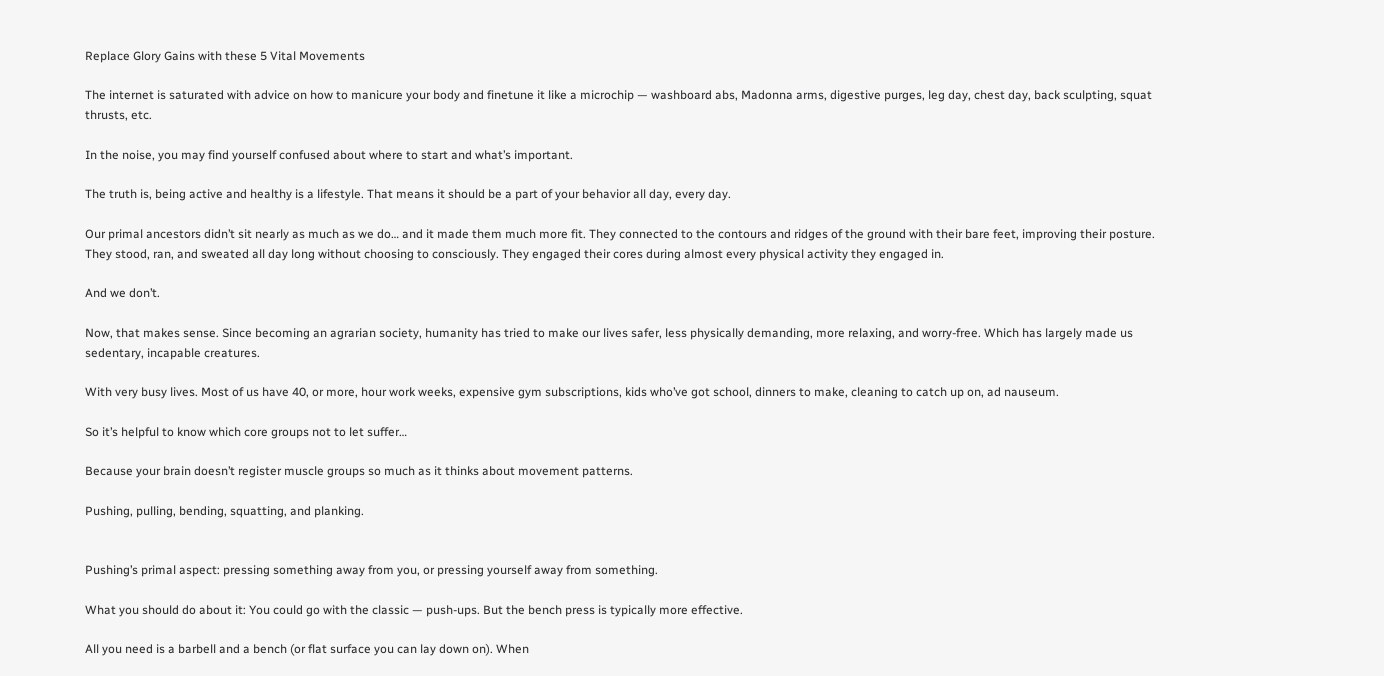Replace Glory Gains with these 5 Vital Movements

The internet is saturated with advice on how to manicure your body and finetune it like a microchip — washboard abs, Madonna arms, digestive purges, leg day, chest day, back sculpting, squat thrusts, etc.

In the noise, you may find yourself confused about where to start and what’s important.

The truth is, being active and healthy is a lifestyle. That means it should be a part of your behavior all day, every day.

Our primal ancestors didn’t sit nearly as much as we do… and it made them much more fit. They connected to the contours and ridges of the ground with their bare feet, improving their posture. They stood, ran, and sweated all day long without choosing to consciously. They engaged their cores during almost every physical activity they engaged in.

And we don’t.

Now, that makes sense. Since becoming an agrarian society, humanity has tried to make our lives safer, less physically demanding, more relaxing, and worry-free. Which has largely made us sedentary, incapable creatures.

With very busy lives. Most of us have 40, or more, hour work weeks, expensive gym subscriptions, kids who’ve got school, dinners to make, cleaning to catch up on, ad nauseum.

So it’s helpful to know which core groups not to let suffer…

Because your brain doesn’t register muscle groups so much as it thinks about movement patterns.

Pushing, pulling, bending, squatting, and planking.


Pushing’s primal aspect: pressing something away from you, or pressing yourself away from something.

What you should do about it: You could go with the classic — push-ups. But the bench press is typically more effective.

All you need is a barbell and a bench (or flat surface you can lay down on). When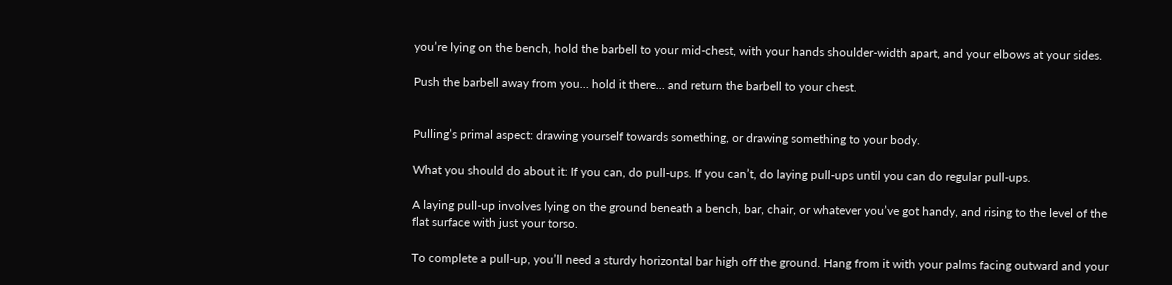you’re lying on the bench, hold the barbell to your mid-chest, with your hands shoulder-width apart, and your elbows at your sides.

Push the barbell away from you… hold it there… and return the barbell to your chest.


Pulling’s primal aspect: drawing yourself towards something, or drawing something to your body.

What you should do about it: If you can, do pull-ups. If you can’t, do laying pull-ups until you can do regular pull-ups.

A laying pull-up involves lying on the ground beneath a bench, bar, chair, or whatever you’ve got handy, and rising to the level of the flat surface with just your torso.

To complete a pull-up, you’ll need a sturdy horizontal bar high off the ground. Hang from it with your palms facing outward and your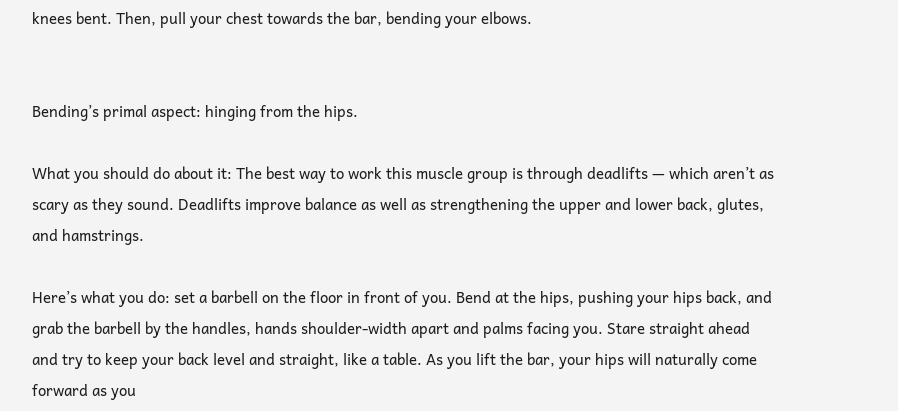knees bent. Then, pull your chest towards the bar, bending your elbows.


Bending’s primal aspect: hinging from the hips.

What you should do about it: The best way to work this muscle group is through deadlifts — which aren’t as scary as they sound. Deadlifts improve balance as well as strengthening the upper and lower back, glutes, and hamstrings.

Here’s what you do: set a barbell on the floor in front of you. Bend at the hips, pushing your hips back, and grab the barbell by the handles, hands shoulder-width apart and palms facing you. Stare straight ahead and try to keep your back level and straight, like a table. As you lift the bar, your hips will naturally come forward as you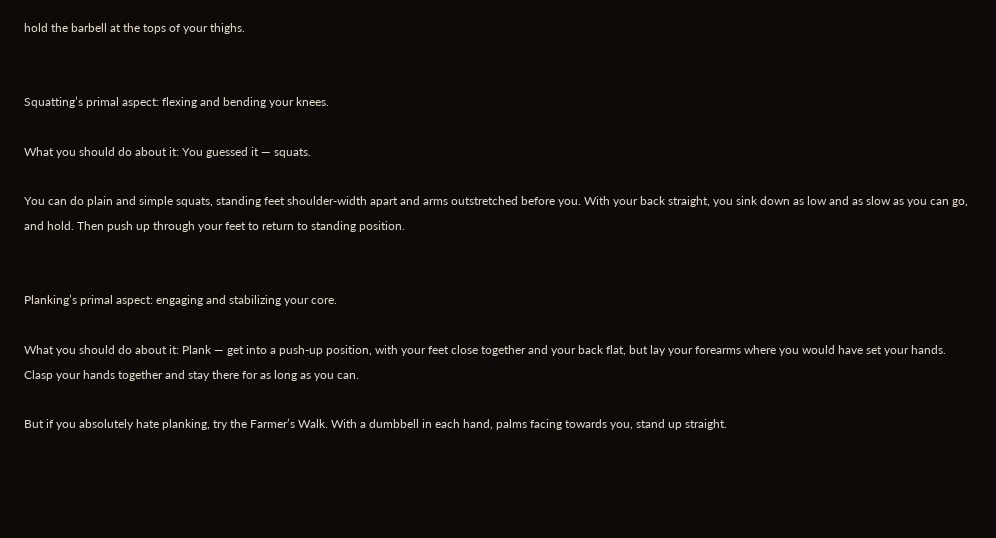hold the barbell at the tops of your thighs.


Squatting’s primal aspect: flexing and bending your knees.

What you should do about it: You guessed it — squats.

You can do plain and simple squats, standing feet shoulder-width apart and arms outstretched before you. With your back straight, you sink down as low and as slow as you can go, and hold. Then push up through your feet to return to standing position.


Planking’s primal aspect: engaging and stabilizing your core.

What you should do about it: Plank — get into a push-up position, with your feet close together and your back flat, but lay your forearms where you would have set your hands. Clasp your hands together and stay there for as long as you can.

But if you absolutely hate planking, try the Farmer’s Walk. With a dumbbell in each hand, palms facing towards you, stand up straight.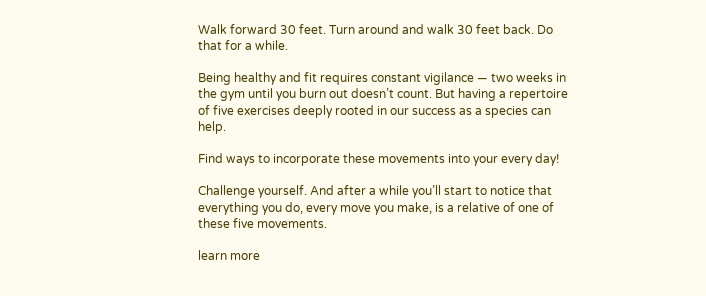Walk forward 30 feet. Turn around and walk 30 feet back. Do that for a while.

Being healthy and fit requires constant vigilance — two weeks in the gym until you burn out doesn’t count. But having a repertoire of five exercises deeply rooted in our success as a species can help.

Find ways to incorporate these movements into your every day!

Challenge yourself. And after a while you’ll start to notice that everything you do, every move you make, is a relative of one of these five movements.

learn more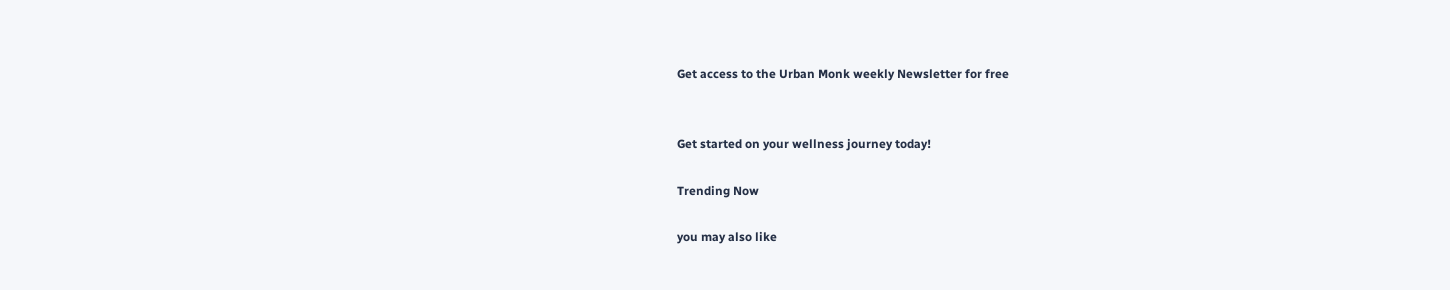Get access to the Urban Monk weekly Newsletter for free


Get started on your wellness journey today!

Trending Now

you may also like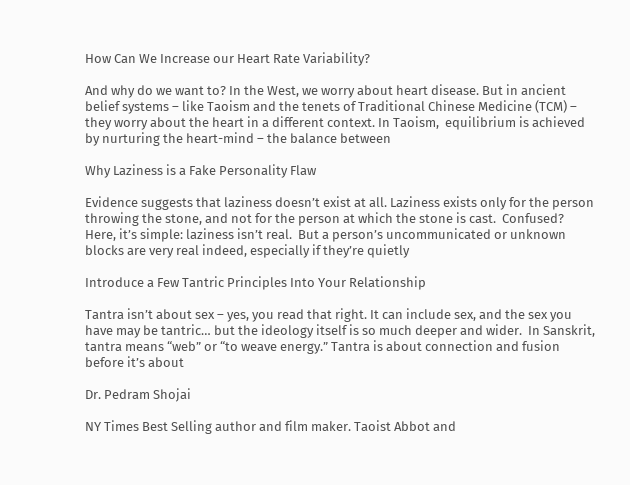How Can We Increase our Heart Rate Variability?

And why do we want to? In the West, we worry about heart disease. But in ancient belief systems – like Taoism and the tenets of Traditional Chinese Medicine (TCM) – they worry about the heart in a different context. In Taoism,  equilibrium is achieved by nurturing the heart-mind – the balance between

Why Laziness is a Fake Personality Flaw

Evidence suggests that laziness doesn’t exist at all. Laziness exists only for the person throwing the stone, and not for the person at which the stone is cast.  Confused? Here, it’s simple: laziness isn’t real.  But a person’s uncommunicated or unknown blocks are very real indeed, especially if they’re quietly

Introduce a Few Tantric Principles Into Your Relationship

Tantra isn’t about sex – yes, you read that right. It can include sex, and the sex you have may be tantric… but the ideology itself is so much deeper and wider.  In Sanskrit, tantra means “web” or “to weave energy.” Tantra is about connection and fusion before it’s about

Dr. Pedram Shojai

NY Times Best Selling author and film maker. Taoist Abbot and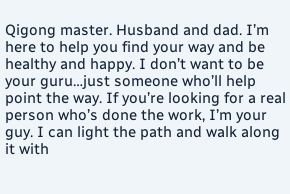Qigong master. Husband and dad. I’m here to help you find your way and be healthy and happy. I don’t want to be your guru…just someone who’ll help point the way. If you’re looking for a real person who’s done the work, I’m your guy. I can light the path and walk along it with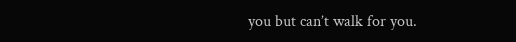you but can’t walk for you.